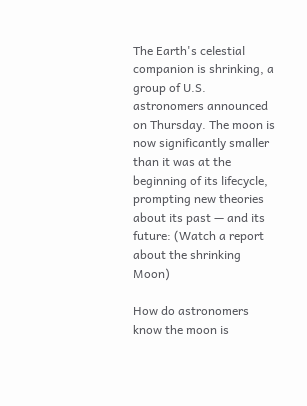The Earth's celestial companion is shrinking, a group of U.S. astronomers announced on Thursday. The moon is now significantly smaller than it was at the beginning of its lifecycle, prompting new theories about its past — and its future: (Watch a report about the shrinking Moon)

How do astronomers know the moon is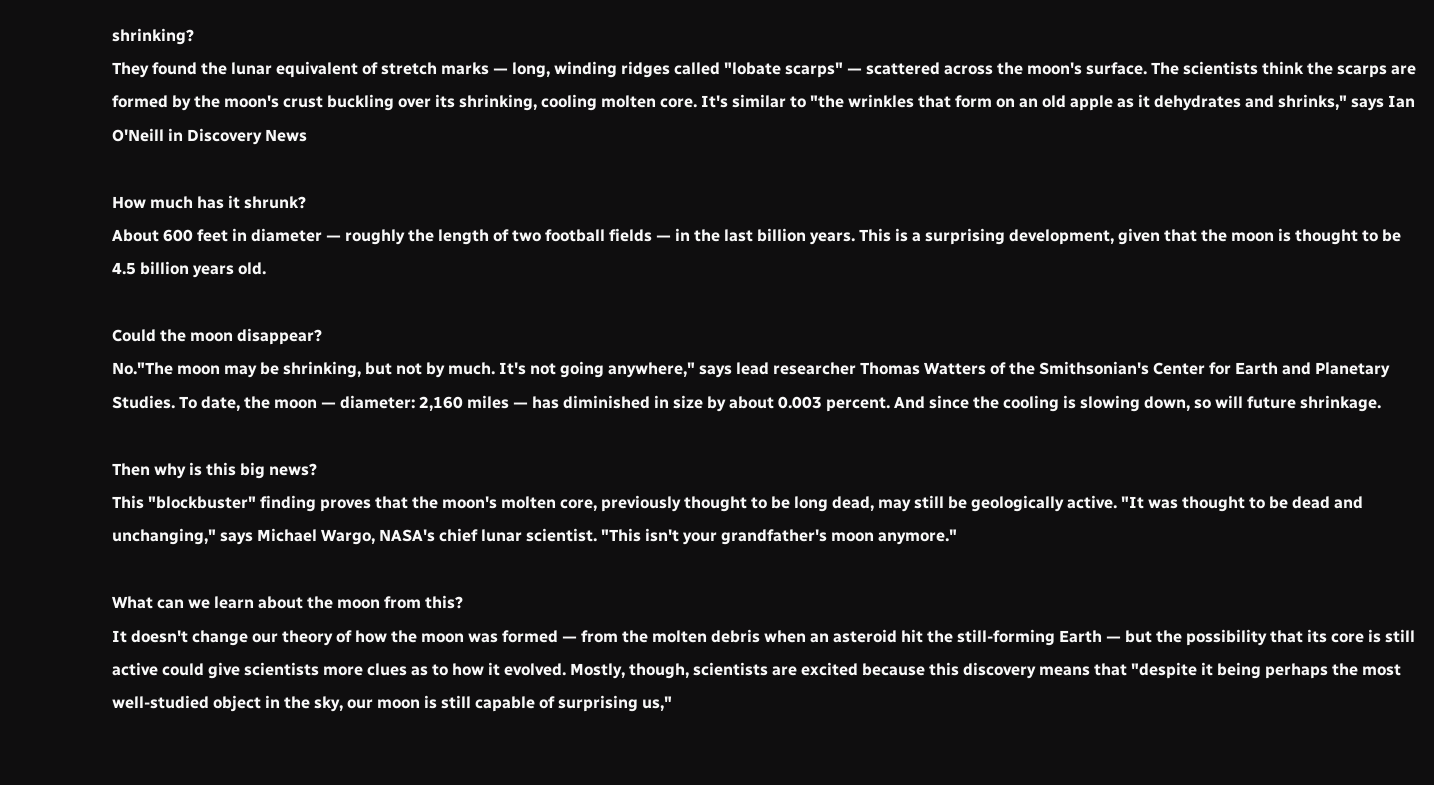shrinking?
They found the lunar equivalent of stretch marks — long, winding ridges called "lobate scarps" — scattered across the moon's surface. The scientists think the scarps are formed by the moon's crust buckling over its shrinking, cooling molten core. It's similar to "the wrinkles that form on an old apple as it dehydrates and shrinks," says Ian O'Neill in Discovery News

How much has it shrunk?
About 600 feet in diameter — roughly the length of two football fields — in the last billion years. This is a surprising development, given that the moon is thought to be 4.5 billion years old.

Could the moon disappear?
No."The moon may be shrinking, but not by much. It's not going anywhere," says lead researcher Thomas Watters of the Smithsonian's Center for Earth and Planetary Studies. To date, the moon — diameter: 2,160 miles — has diminished in size by about 0.003 percent. And since the cooling is slowing down, so will future shrinkage.

Then why is this big news?
This "blockbuster" finding proves that the moon's molten core, previously thought to be long dead, may still be geologically active. "It was thought to be dead and unchanging," says Michael Wargo, NASA's chief lunar scientist. "This isn't your grandfather's moon anymore."

What can we learn about the moon from this?
It doesn't change our theory of how the moon was formed — from the molten debris when an asteroid hit the still-forming Earth — but the possibility that its core is still active could give scientists more clues as to how it evolved. Mostly, though, scientists are excited because this discovery means that "despite it being perhaps the most well-studied object in the sky, our moon is still capable of surprising us,"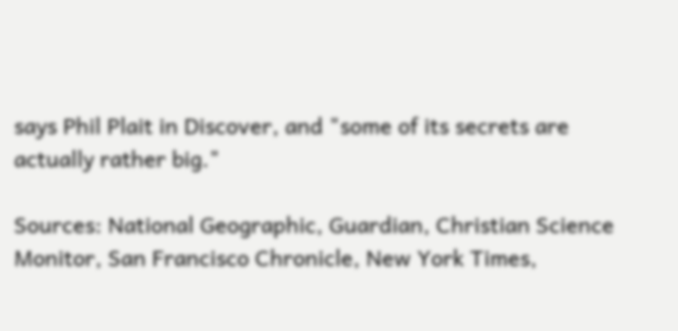says Phil Plait in Discover, and "some of its secrets are actually rather big."

Sources: National Geographic, Guardian, Christian Science Monitor, San Francisco Chronicle, New York Times,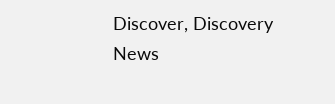Discover, Discovery News